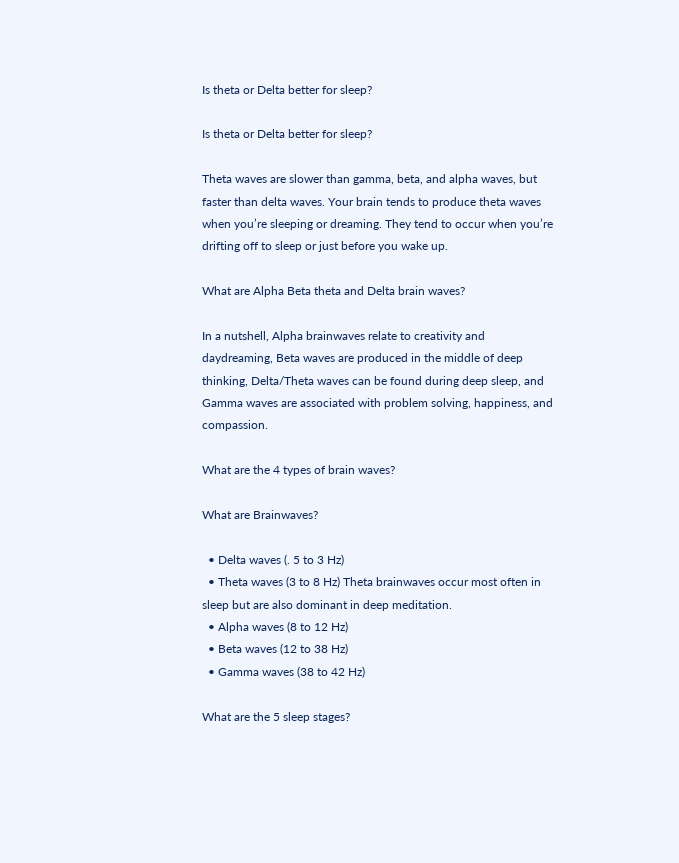Is theta or Delta better for sleep?

Is theta or Delta better for sleep?

Theta waves are slower than gamma, beta, and alpha waves, but faster than delta waves. Your brain tends to produce theta waves when you’re sleeping or dreaming. They tend to occur when you’re drifting off to sleep or just before you wake up.

What are Alpha Beta theta and Delta brain waves?

In a nutshell, Alpha brainwaves relate to creativity and daydreaming, Beta waves are produced in the middle of deep thinking, Delta/Theta waves can be found during deep sleep, and Gamma waves are associated with problem solving, happiness, and compassion.

What are the 4 types of brain waves?

What are Brainwaves?

  • Delta waves (. 5 to 3 Hz)
  • Theta waves (3 to 8 Hz) Theta brainwaves occur most often in sleep but are also dominant in deep meditation.
  • Alpha waves (8 to 12 Hz)
  • Beta waves (12 to 38 Hz)
  • Gamma waves (38 to 42 Hz)

What are the 5 sleep stages?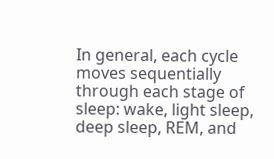In general, each cycle moves sequentially through each stage of sleep: wake, light sleep, deep sleep, REM, and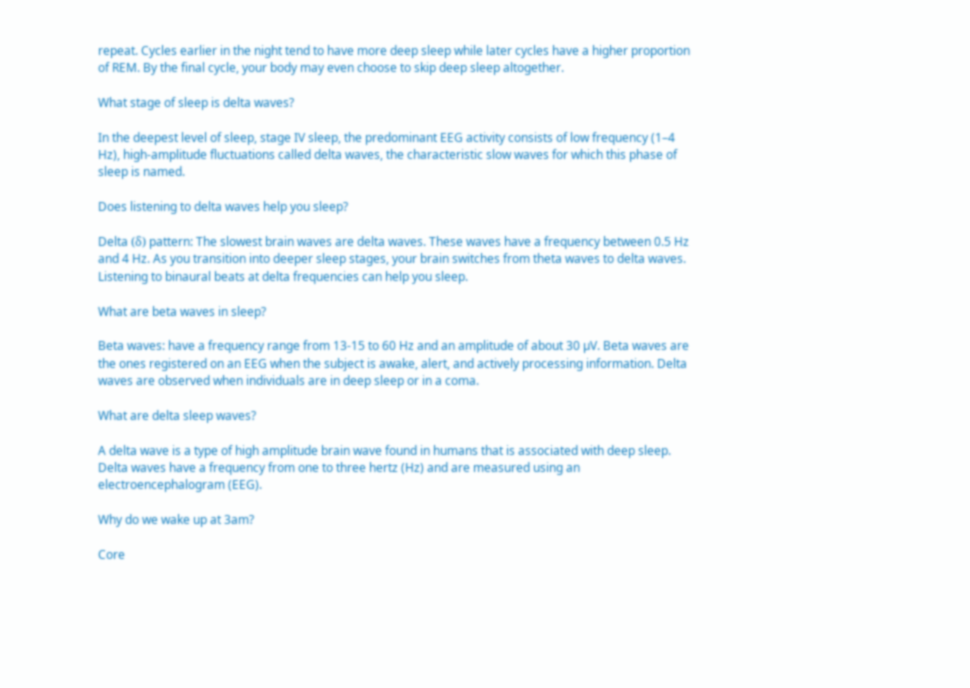repeat. Cycles earlier in the night tend to have more deep sleep while later cycles have a higher proportion of REM. By the final cycle, your body may even choose to skip deep sleep altogether.

What stage of sleep is delta waves?

In the deepest level of sleep, stage IV sleep, the predominant EEG activity consists of low frequency (1–4 Hz), high-amplitude fluctuations called delta waves, the characteristic slow waves for which this phase of sleep is named.

Does listening to delta waves help you sleep?

Delta (δ) pattern: The slowest brain waves are delta waves. These waves have a frequency between 0.5 Hz and 4 Hz. As you transition into deeper sleep stages, your brain switches from theta waves to delta waves. Listening to binaural beats at delta frequencies can help you sleep.

What are beta waves in sleep?

Beta waves: have a frequency range from 13-15 to 60 Hz and an amplitude of about 30 µV. Beta waves are the ones registered on an EEG when the subject is awake, alert, and actively processing information. Delta waves are observed when individuals are in deep sleep or in a coma.

What are delta sleep waves?

A delta wave is a type of high amplitude brain wave found in humans that is associated with deep sleep. Delta waves have a frequency from one to three hertz (Hz) and are measured using an electroencephalogram (EEG).

Why do we wake up at 3am?

Core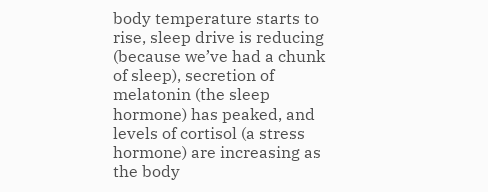body temperature starts to rise, sleep drive is reducing (because we’ve had a chunk of sleep), secretion of melatonin (the sleep hormone) has peaked, and levels of cortisol (a stress hormone) are increasing as the body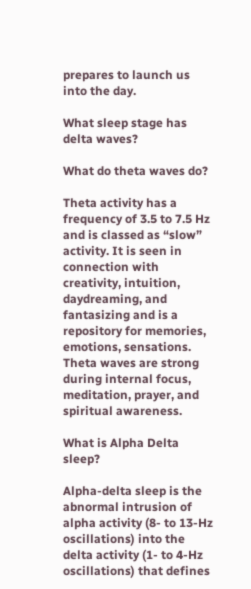prepares to launch us into the day.

What sleep stage has delta waves?

What do theta waves do?

Theta activity has a frequency of 3.5 to 7.5 Hz and is classed as “slow” activity. It is seen in connection with creativity, intuition, daydreaming, and fantasizing and is a repository for memories, emotions, sensations. Theta waves are strong during internal focus, meditation, prayer, and spiritual awareness.

What is Alpha Delta sleep?

Alpha-delta sleep is the abnormal intrusion of alpha activity (8- to 13-Hz oscillations) into the delta activity (1- to 4-Hz oscillations) that defines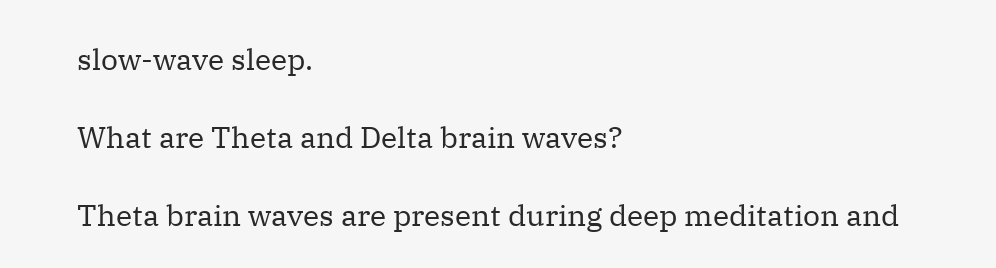slow-wave sleep.

What are Theta and Delta brain waves?

Theta brain waves are present during deep meditation and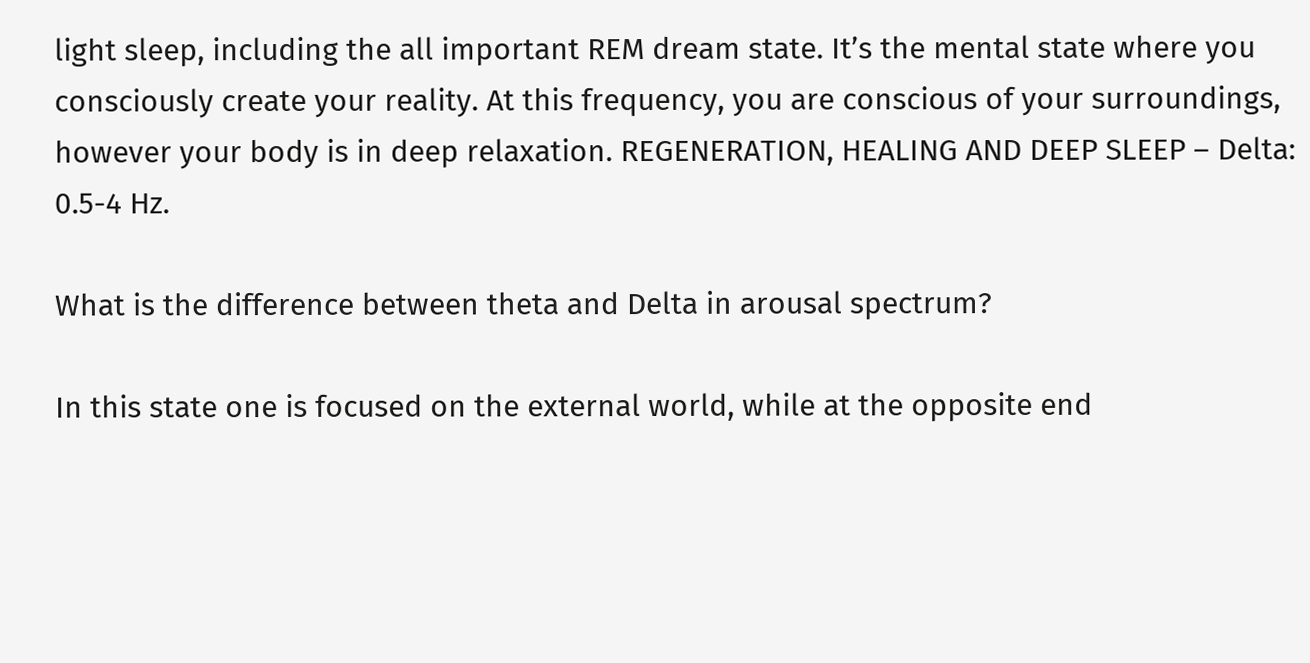light sleep, including the all important REM dream state. It’s the mental state where you consciously create your reality. At this frequency, you are conscious of your surroundings, however your body is in deep relaxation. REGENERATION, HEALING AND DEEP SLEEP – Delta: 0.5-4 Hz.

What is the difference between theta and Delta in arousal spectrum?

In this state one is focused on the external world, while at the opposite end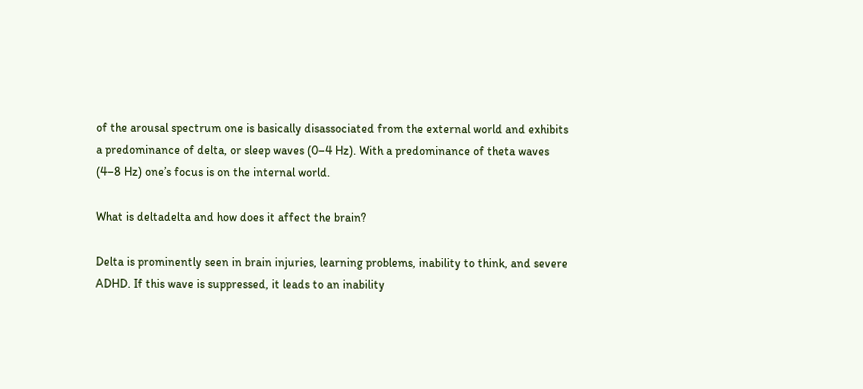of the arousal spectrum one is basically disassociated from the external world and exhibits a predominance of delta, or sleep waves (0–4 Hz). With a predominance of theta waves (4–8 Hz) one’s focus is on the internal world.

What is deltadelta and how does it affect the brain?

Delta is prominently seen in brain injuries, learning problems, inability to think, and severe ADHD. If this wave is suppressed, it leads to an inability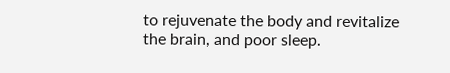to rejuvenate the body and revitalize the brain, and poor sleep.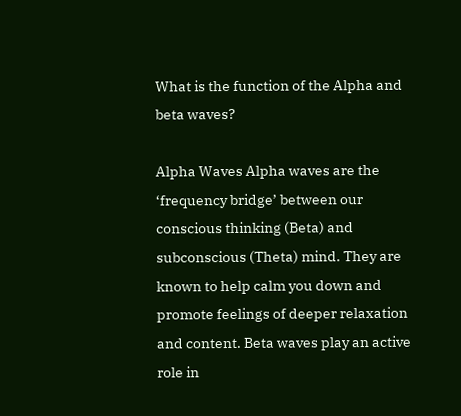What is the function of the Alpha and beta waves?

Alpha Waves Alpha waves are the ‘frequency bridge’ between our conscious thinking (Beta) and subconscious (Theta) mind. They are known to help calm you down and promote feelings of deeper relaxation and content. Beta waves play an active role in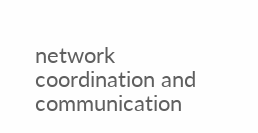network coordination and communication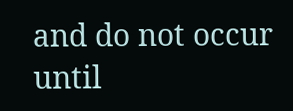and do not occur until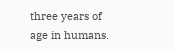three years of age in humans.